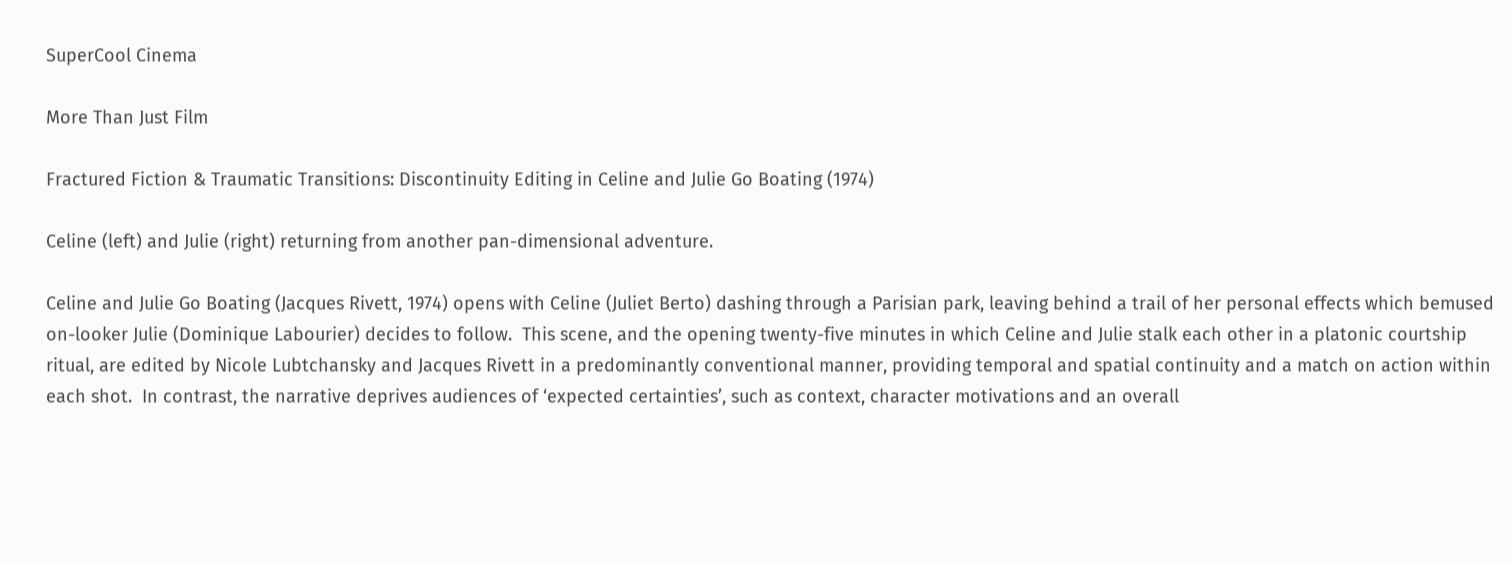SuperCool Cinema

More Than Just Film

Fractured Fiction & Traumatic Transitions: Discontinuity Editing in Celine and Julie Go Boating (1974)

Celine (left) and Julie (right) returning from another pan-dimensional adventure.

Celine and Julie Go Boating (Jacques Rivett, 1974) opens with Celine (Juliet Berto) dashing through a Parisian park, leaving behind a trail of her personal effects which bemused on-looker Julie (Dominique Labourier) decides to follow.  This scene, and the opening twenty-five minutes in which Celine and Julie stalk each other in a platonic courtship ritual, are edited by Nicole Lubtchansky and Jacques Rivett in a predominantly conventional manner, providing temporal and spatial continuity and a match on action within each shot.  In contrast, the narrative deprives audiences of ‘expected certainties’, such as context, character motivations and an overall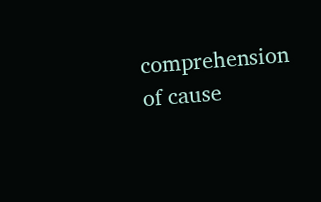comprehension of cause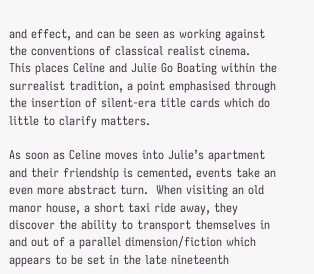and effect, and can be seen as working against the conventions of classical realist cinema.  This places Celine and Julie Go Boating within the surrealist tradition, a point emphasised through the insertion of silent-era title cards which do little to clarify matters.

As soon as Celine moves into Julie’s apartment and their friendship is cemented, events take an even more abstract turn.  When visiting an old manor house, a short taxi ride away, they discover the ability to transport themselves in and out of a parallel dimension/fiction which appears to be set in the late nineteenth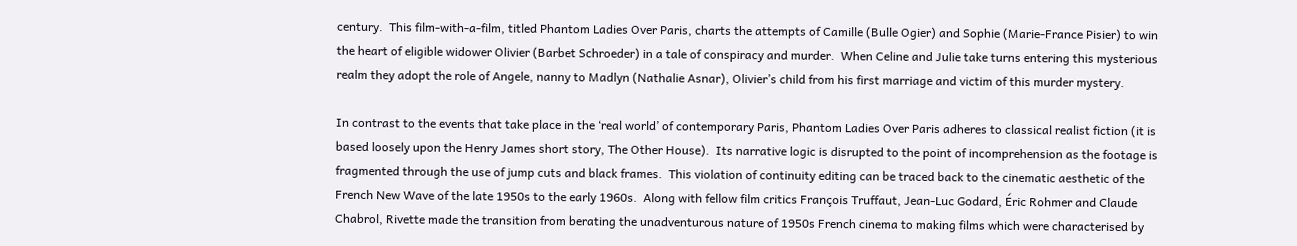century.  This film-with-a-film, titled Phantom Ladies Over Paris, charts the attempts of Camille (Bulle Ogier) and Sophie (Marie-France Pisier) to win the heart of eligible widower Olivier (Barbet Schroeder) in a tale of conspiracy and murder.  When Celine and Julie take turns entering this mysterious realm they adopt the role of Angele, nanny to Madlyn (Nathalie Asnar), Olivier’s child from his first marriage and victim of this murder mystery.

In contrast to the events that take place in the ‘real world’ of contemporary Paris, Phantom Ladies Over Paris adheres to classical realist fiction (it is based loosely upon the Henry James short story, The Other House).  Its narrative logic is disrupted to the point of incomprehension as the footage is fragmented through the use of jump cuts and black frames.  This violation of continuity editing can be traced back to the cinematic aesthetic of the French New Wave of the late 1950s to the early 1960s.  Along with fellow film critics François Truffaut, Jean-Luc Godard, Éric Rohmer and Claude Chabrol, Rivette made the transition from berating the unadventurous nature of 1950s French cinema to making films which were characterised by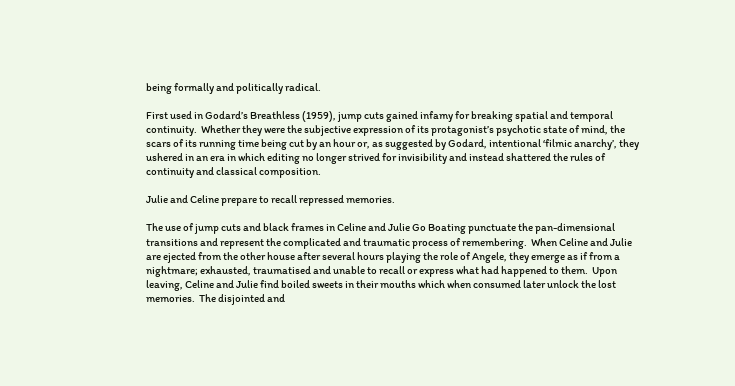being formally and politically radical.

First used in Godard’s Breathless (1959), jump cuts gained infamy for breaking spatial and temporal continuity.  Whether they were the subjective expression of its protagonist’s psychotic state of mind, the scars of its running time being cut by an hour or, as suggested by Godard, intentional ‘filmic anarchy’, they ushered in an era in which editing no longer strived for invisibility and instead shattered the rules of continuity and classical composition.

Julie and Celine prepare to recall repressed memories.

The use of jump cuts and black frames in Celine and Julie Go Boating punctuate the pan-dimensional transitions and represent the complicated and traumatic process of remembering.  When Celine and Julie are ejected from the other house after several hours playing the role of Angele, they emerge as if from a nightmare; exhausted, traumatised and unable to recall or express what had happened to them.  Upon leaving, Celine and Julie find boiled sweets in their mouths which when consumed later unlock the lost memories.  The disjointed and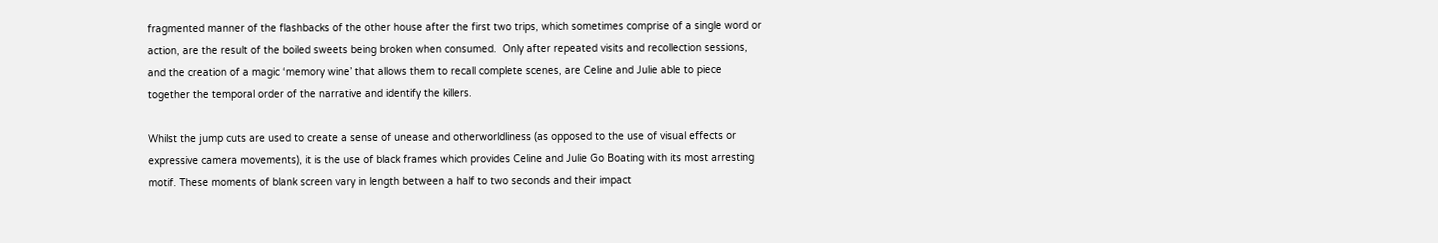fragmented manner of the flashbacks of the other house after the first two trips, which sometimes comprise of a single word or action, are the result of the boiled sweets being broken when consumed.  Only after repeated visits and recollection sessions, and the creation of a magic ‘memory wine’ that allows them to recall complete scenes, are Celine and Julie able to piece together the temporal order of the narrative and identify the killers.

Whilst the jump cuts are used to create a sense of unease and otherworldliness (as opposed to the use of visual effects or expressive camera movements), it is the use of black frames which provides Celine and Julie Go Boating with its most arresting motif. These moments of blank screen vary in length between a half to two seconds and their impact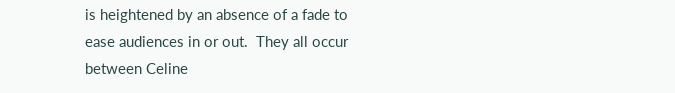is heightened by an absence of a fade to ease audiences in or out.  They all occur between Celine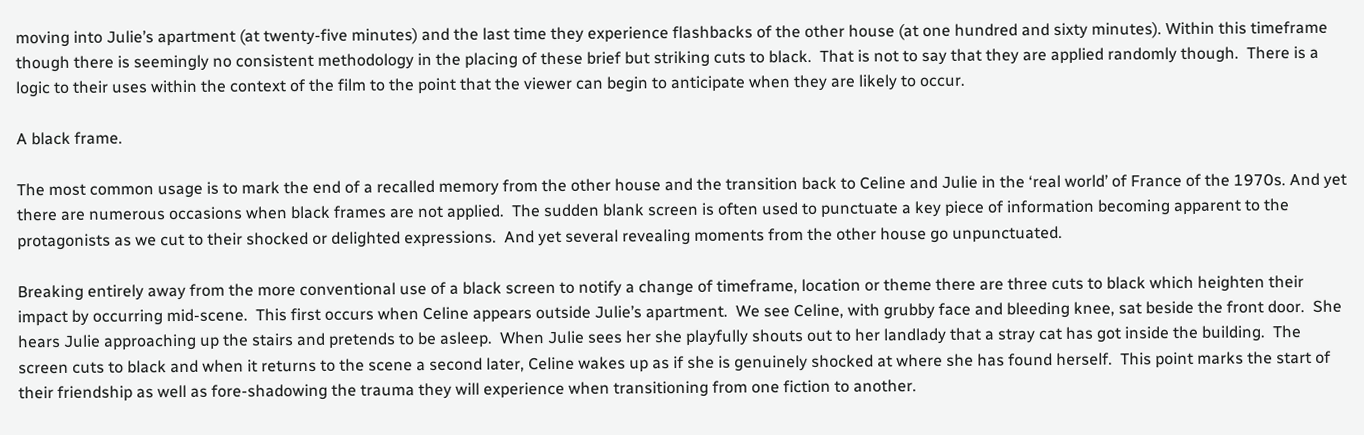moving into Julie’s apartment (at twenty-five minutes) and the last time they experience flashbacks of the other house (at one hundred and sixty minutes). Within this timeframe though there is seemingly no consistent methodology in the placing of these brief but striking cuts to black.  That is not to say that they are applied randomly though.  There is a logic to their uses within the context of the film to the point that the viewer can begin to anticipate when they are likely to occur.

A black frame.

The most common usage is to mark the end of a recalled memory from the other house and the transition back to Celine and Julie in the ‘real world’ of France of the 1970s. And yet there are numerous occasions when black frames are not applied.  The sudden blank screen is often used to punctuate a key piece of information becoming apparent to the protagonists as we cut to their shocked or delighted expressions.  And yet several revealing moments from the other house go unpunctuated.

Breaking entirely away from the more conventional use of a black screen to notify a change of timeframe, location or theme there are three cuts to black which heighten their impact by occurring mid-scene.  This first occurs when Celine appears outside Julie’s apartment.  We see Celine, with grubby face and bleeding knee, sat beside the front door.  She hears Julie approaching up the stairs and pretends to be asleep.  When Julie sees her she playfully shouts out to her landlady that a stray cat has got inside the building.  The screen cuts to black and when it returns to the scene a second later, Celine wakes up as if she is genuinely shocked at where she has found herself.  This point marks the start of their friendship as well as fore-shadowing the trauma they will experience when transitioning from one fiction to another.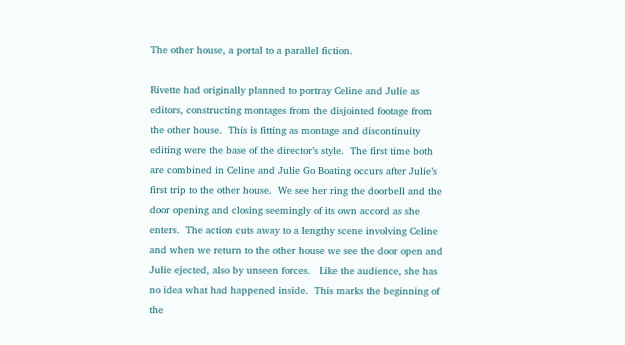The other house, a portal to a parallel fiction.

Rivette had originally planned to portray Celine and Julie as editors, constructing montages from the disjointed footage from the other house.  This is fitting as montage and discontinuity editing were the base of the director’s style.  The first time both are combined in Celine and Julie Go Boating occurs after Julie’s first trip to the other house.  We see her ring the doorbell and the door opening and closing seemingly of its own accord as she enters.  The action cuts away to a lengthy scene involving Celine and when we return to the other house we see the door open and Julie ejected, also by unseen forces.   Like the audience, she has no idea what had happened inside.  This marks the beginning of the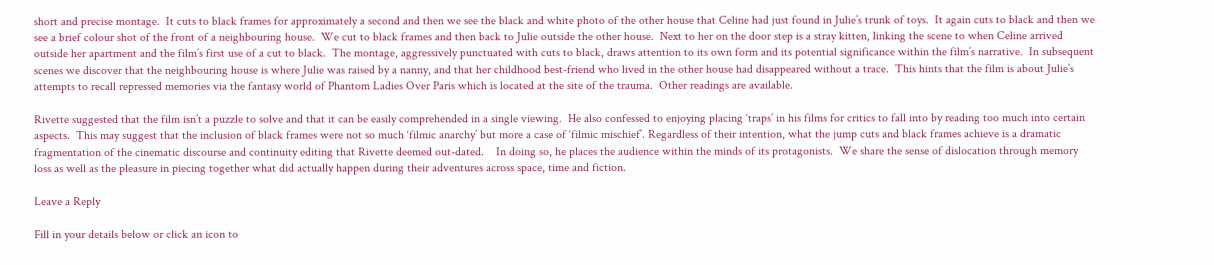short and precise montage.  It cuts to black frames for approximately a second and then we see the black and white photo of the other house that Celine had just found in Julie’s trunk of toys.  It again cuts to black and then we see a brief colour shot of the front of a neighbouring house.  We cut to black frames and then back to Julie outside the other house.  Next to her on the door step is a stray kitten, linking the scene to when Celine arrived outside her apartment and the film’s first use of a cut to black.  The montage, aggressively punctuated with cuts to black, draws attention to its own form and its potential significance within the film’s narrative.  In subsequent scenes we discover that the neighbouring house is where Julie was raised by a nanny, and that her childhood best-friend who lived in the other house had disappeared without a trace.  This hints that the film is about Julie’s attempts to recall repressed memories via the fantasy world of Phantom Ladies Over Paris which is located at the site of the trauma.  Other readings are available.

Rivette suggested that the film isn’t a puzzle to solve and that it can be easily comprehended in a single viewing.  He also confessed to enjoying placing ‘traps’ in his films for critics to fall into by reading too much into certain aspects.  This may suggest that the inclusion of black frames were not so much ‘filmic anarchy’ but more a case of ‘filmic mischief’. Regardless of their intention, what the jump cuts and black frames achieve is a dramatic fragmentation of the cinematic discourse and continuity editing that Rivette deemed out-dated.    In doing so, he places the audience within the minds of its protagonists.  We share the sense of dislocation through memory loss as well as the pleasure in piecing together what did actually happen during their adventures across space, time and fiction.

Leave a Reply

Fill in your details below or click an icon to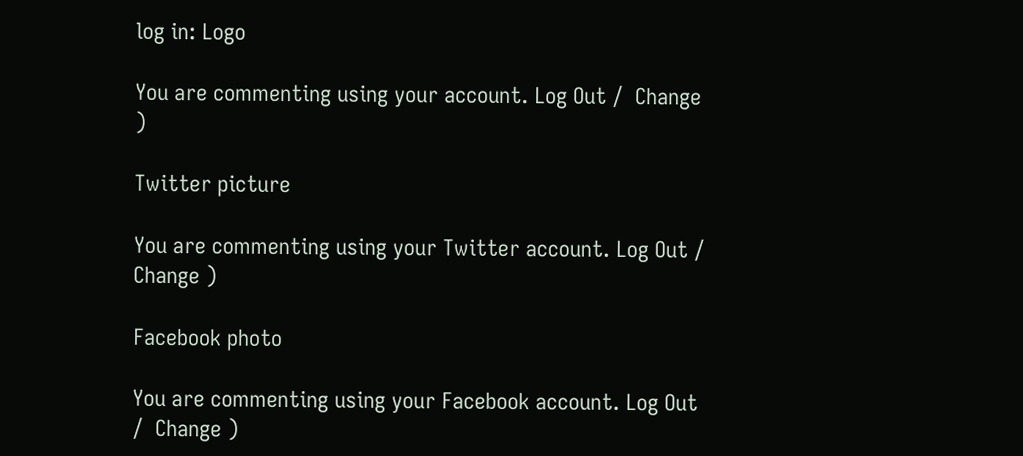log in: Logo

You are commenting using your account. Log Out /  Change )

Twitter picture

You are commenting using your Twitter account. Log Out /  Change )

Facebook photo

You are commenting using your Facebook account. Log Out /  Change )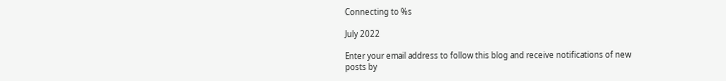Connecting to %s

July 2022

Enter your email address to follow this blog and receive notifications of new posts by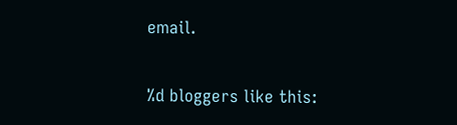email.

%d bloggers like this: